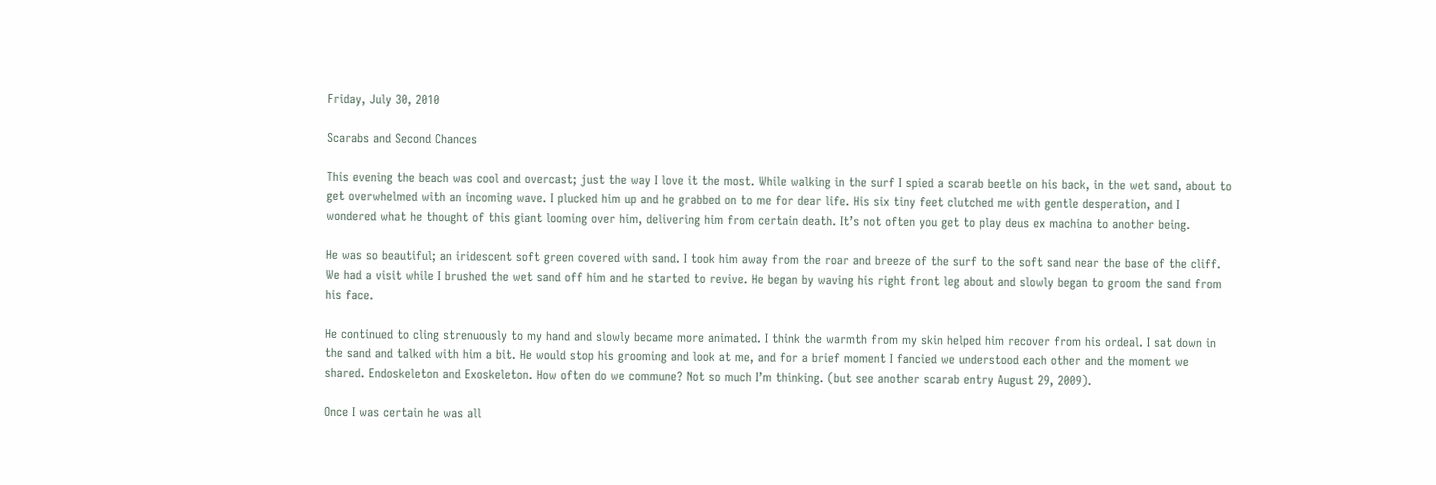Friday, July 30, 2010

Scarabs and Second Chances

This evening the beach was cool and overcast; just the way I love it the most. While walking in the surf I spied a scarab beetle on his back, in the wet sand, about to get overwhelmed with an incoming wave. I plucked him up and he grabbed on to me for dear life. His six tiny feet clutched me with gentle desperation, and I wondered what he thought of this giant looming over him, delivering him from certain death. It’s not often you get to play deus ex machina to another being.

He was so beautiful; an iridescent soft green covered with sand. I took him away from the roar and breeze of the surf to the soft sand near the base of the cliff. We had a visit while I brushed the wet sand off him and he started to revive. He began by waving his right front leg about and slowly began to groom the sand from his face.

He continued to cling strenuously to my hand and slowly became more animated. I think the warmth from my skin helped him recover from his ordeal. I sat down in the sand and talked with him a bit. He would stop his grooming and look at me, and for a brief moment I fancied we understood each other and the moment we shared. Endoskeleton and Exoskeleton. How often do we commune? Not so much I’m thinking. (but see another scarab entry August 29, 2009).

Once I was certain he was all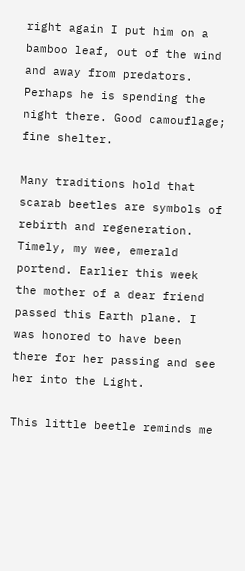right again I put him on a bamboo leaf, out of the wind and away from predators. Perhaps he is spending the night there. Good camouflage; fine shelter.

Many traditions hold that scarab beetles are symbols of rebirth and regeneration. Timely, my wee, emerald portend. Earlier this week the mother of a dear friend passed this Earth plane. I was honored to have been there for her passing and see her into the Light.

This little beetle reminds me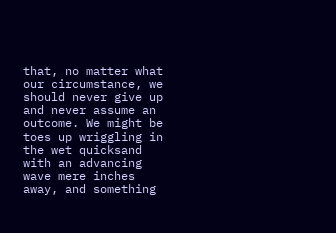that, no matter what our circumstance, we should never give up and never assume an outcome. We might be toes up wriggling in the wet quicksand with an advancing wave mere inches away, and something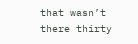that wasn’t there thirty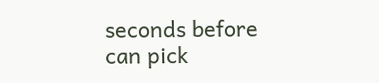seconds before can pick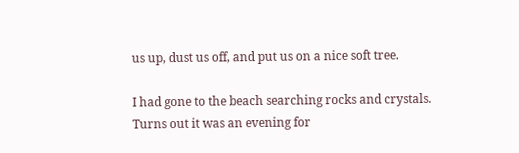us up, dust us off, and put us on a nice soft tree.

I had gone to the beach searching rocks and crystals. Turns out it was an evening for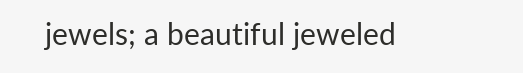jewels; a beautiful jeweled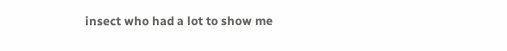insect who had a lot to show me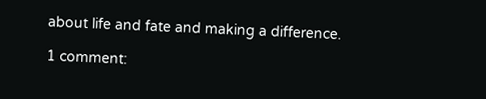about life and fate and making a difference.

1 comment: